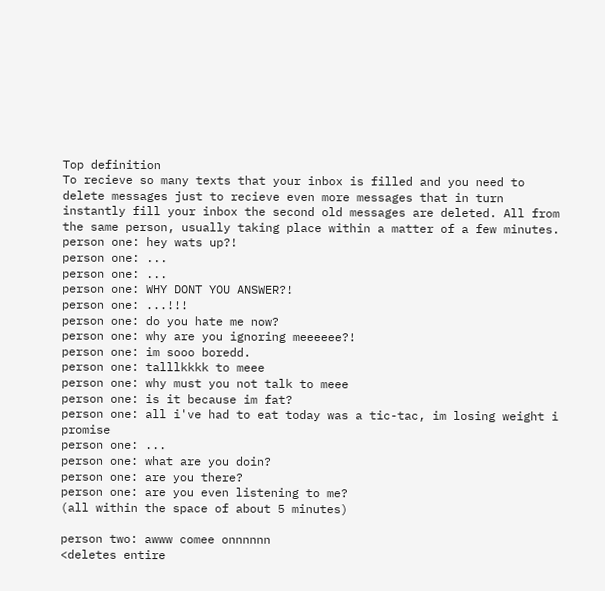Top definition
To recieve so many texts that your inbox is filled and you need to delete messages just to recieve even more messages that in turn instantly fill your inbox the second old messages are deleted. All from the same person, usually taking place within a matter of a few minutes.
person one: hey wats up?!
person one: ...
person one: ...
person one: WHY DONT YOU ANSWER?!
person one: ...!!!
person one: do you hate me now?
person one: why are you ignoring meeeeee?!
person one: im sooo boredd.
person one: talllkkkk to meee
person one: why must you not talk to meee
person one: is it because im fat?
person one: all i've had to eat today was a tic-tac, im losing weight i promise
person one: ...
person one: what are you doin?
person one: are you there?
person one: are you even listening to me?
(all within the space of about 5 minutes)

person two: awww comee onnnnnn
<deletes entire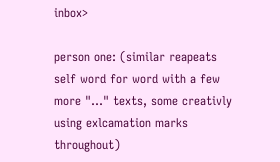inbox>

person one: (similar reapeats self word for word with a few more "..." texts, some creativly using exlcamation marks throughout)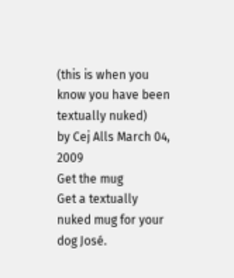(this is when you know you have been textually nuked)
by Cej Alls March 04, 2009
Get the mug
Get a textually nuked mug for your dog José.